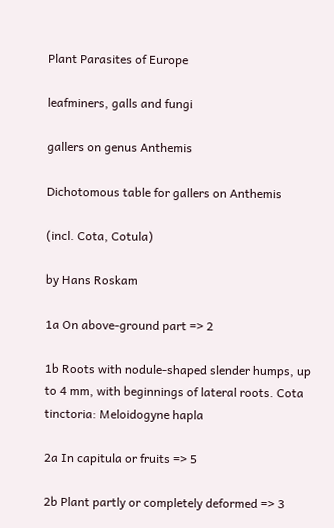Plant Parasites of Europe

leafminers, galls and fungi

gallers on genus Anthemis

Dichotomous table for gallers on Anthemis

(incl. Cota, Cotula)

by Hans Roskam

1a On above-ground part => 2

1b Roots with nodule-shaped slender humps, up to 4 mm, with beginnings of lateral roots. Cota tinctoria: Meloidogyne hapla

2a In capitula or fruits => 5

2b Plant partly or completely deformed => 3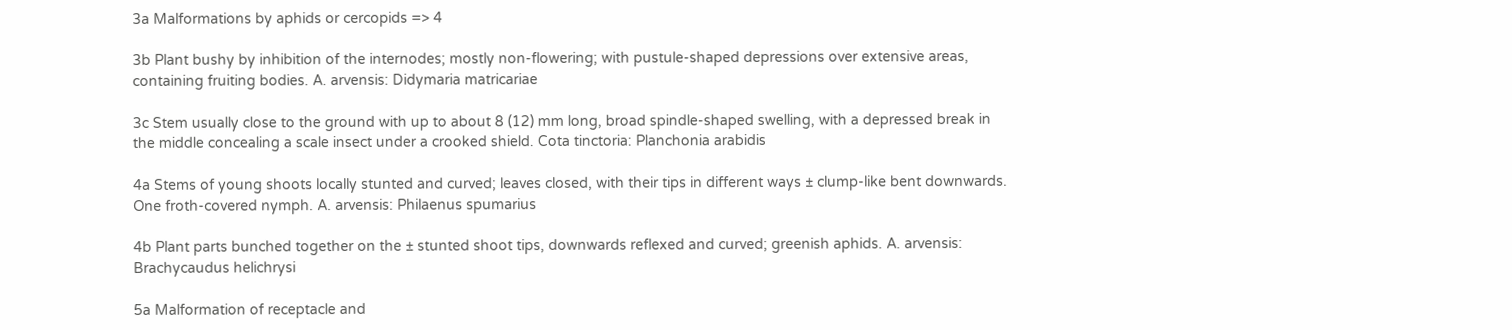3a Malformations by aphids or cercopids => 4

3b Plant bushy by inhibition of the internodes; mostly non-flowering; with pustule-shaped depressions over extensive areas, containing fruiting bodies. A. arvensis: Didymaria matricariae

3c Stem usually close to the ground with up to about 8 (12) mm long, broad spindle-shaped swelling, with a depressed break in the middle concealing a scale insect under a crooked shield. Cota tinctoria: Planchonia arabidis

4a Stems of young shoots locally stunted and curved; leaves closed, with their tips in different ways ± clump-like bent downwards. One froth-covered nymph. A. arvensis: Philaenus spumarius

4b Plant parts bunched together on the ± stunted shoot tips, downwards reflexed and curved; greenish aphids. A. arvensis: Brachycaudus helichrysi

5a Malformation of receptacle and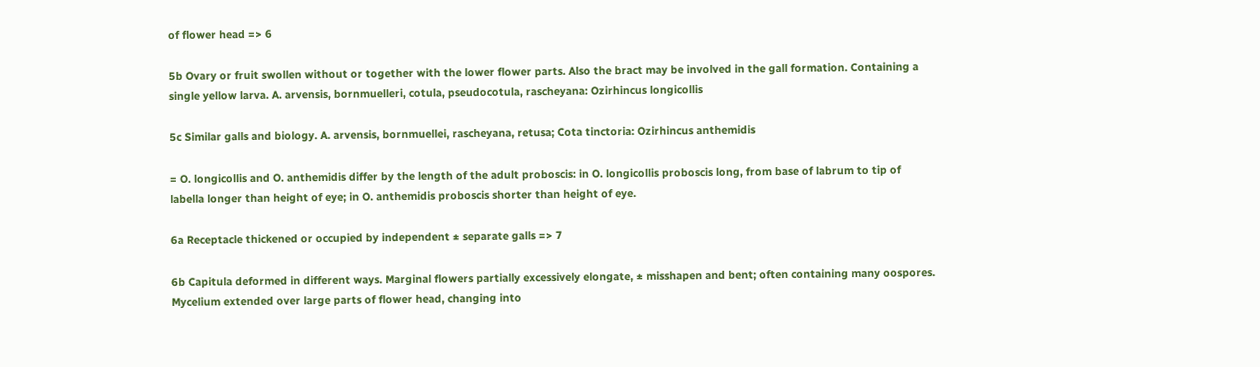of flower head => 6

5b Ovary or fruit swollen without or together with the lower flower parts. Also the bract may be involved in the gall formation. Containing a single yellow larva. A. arvensis, bornmuelleri, cotula, pseudocotula, rascheyana: Ozirhincus longicollis

5c Similar galls and biology. A. arvensis, bornmuellei, rascheyana, retusa; Cota tinctoria: Ozirhincus anthemidis

= O. longicollis and O. anthemidis differ by the length of the adult proboscis: in O. longicollis proboscis long, from base of labrum to tip of labella longer than height of eye; in O. anthemidis proboscis shorter than height of eye.

6a Receptacle thickened or occupied by independent ± separate galls => 7

6b Capitula deformed in different ways. Marginal flowers partially excessively elongate, ± misshapen and bent; often containing many oospores. Mycelium extended over large parts of flower head, changing into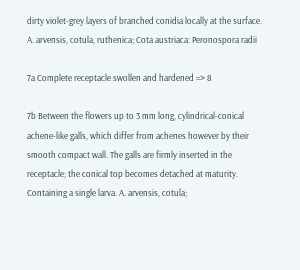dirty violet-grey layers of branched conidia locally at the surface. A. arvensis, cotula, ruthenica; Cota austriaca: Peronospora radii

7a Complete receptacle swollen and hardened => 8

7b Between the flowers up to 3 mm long, cylindrical-conical achene-like galls, which differ from achenes however by their smooth compact wall. The galls are firmly inserted in the receptacle; the conical top becomes detached at maturity. Containing a single larva. A. arvensis, cotula;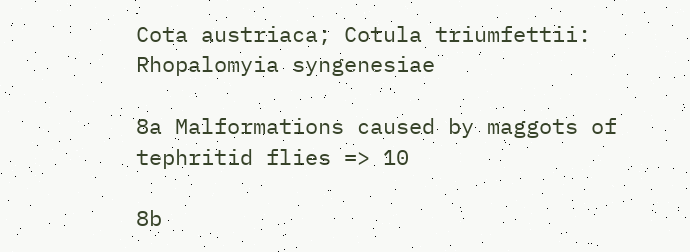Cota austriaca; Cotula triumfettii: Rhopalomyia syngenesiae

8a Malformations caused by maggots of tephritid flies => 10

8b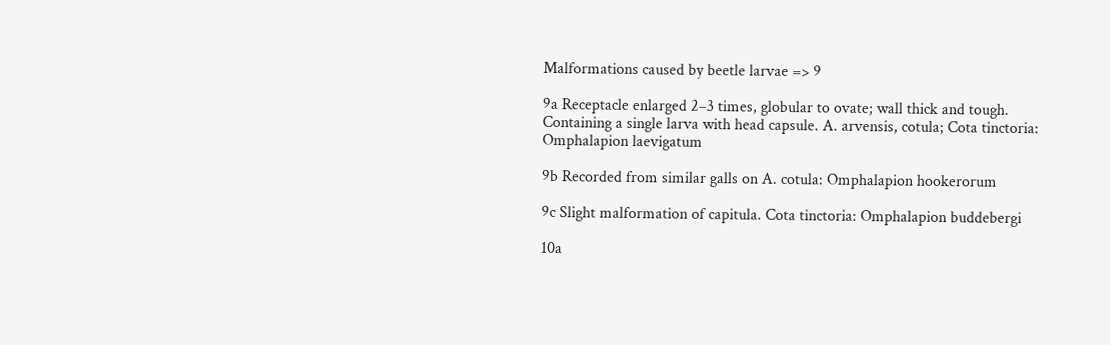Malformations caused by beetle larvae => 9

9a Receptacle enlarged 2–3 times, globular to ovate; wall thick and tough. Containing a single larva with head capsule. A. arvensis, cotula; Cota tinctoria: Omphalapion laevigatum

9b Recorded from similar galls on A. cotula: Omphalapion hookerorum

9c Slight malformation of capitula. Cota tinctoria: Omphalapion buddebergi

10a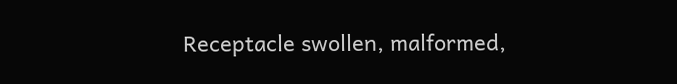Receptacle swollen, malformed,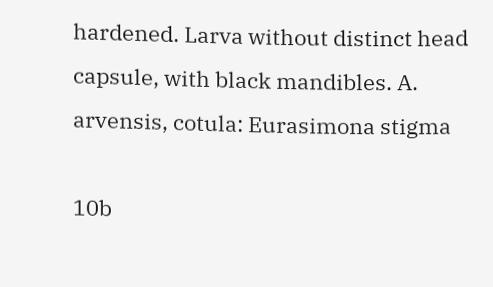hardened. Larva without distinct head capsule, with black mandibles. A. arvensis, cotula: Eurasimona stigma

10b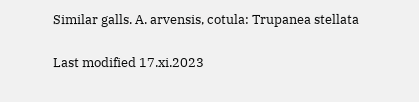Similar galls. A. arvensis, cotula: Trupanea stellata

Last modified 17.xi.2023